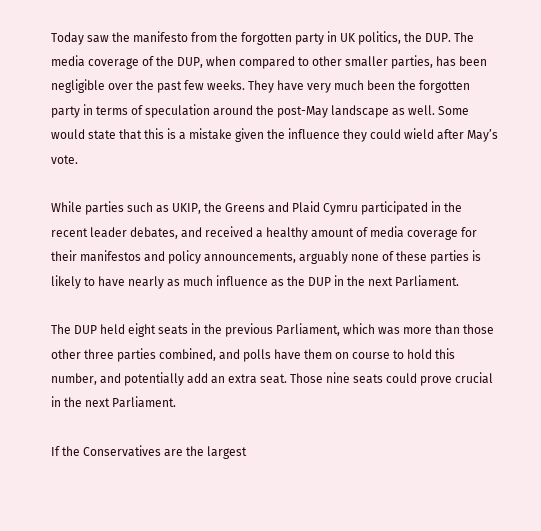Today saw the manifesto from the forgotten party in UK politics, the DUP. The media coverage of the DUP, when compared to other smaller parties, has been negligible over the past few weeks. They have very much been the forgotten party in terms of speculation around the post-May landscape as well. Some would state that this is a mistake given the influence they could wield after May’s vote.

While parties such as UKIP, the Greens and Plaid Cymru participated in the recent leader debates, and received a healthy amount of media coverage for their manifestos and policy announcements, arguably none of these parties is likely to have nearly as much influence as the DUP in the next Parliament.

The DUP held eight seats in the previous Parliament, which was more than those other three parties combined, and polls have them on course to hold this number, and potentially add an extra seat. Those nine seats could prove crucial in the next Parliament.

If the Conservatives are the largest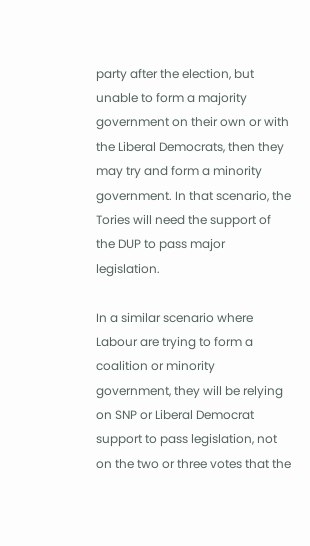party after the election, but unable to form a majority government on their own or with the Liberal Democrats, then they may try and form a minority government. In that scenario, the Tories will need the support of the DUP to pass major legislation.

In a similar scenario where Labour are trying to form a coalition or minority government, they will be relying on SNP or Liberal Democrat support to pass legislation, not on the two or three votes that the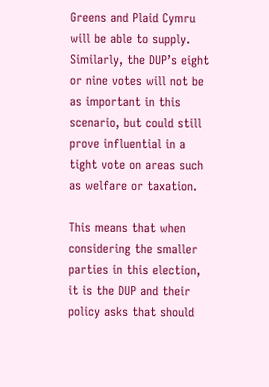Greens and Plaid Cymru will be able to supply. Similarly, the DUP’s eight or nine votes will not be as important in this scenario, but could still prove influential in a tight vote on areas such as welfare or taxation.

This means that when considering the smaller parties in this election, it is the DUP and their policy asks that should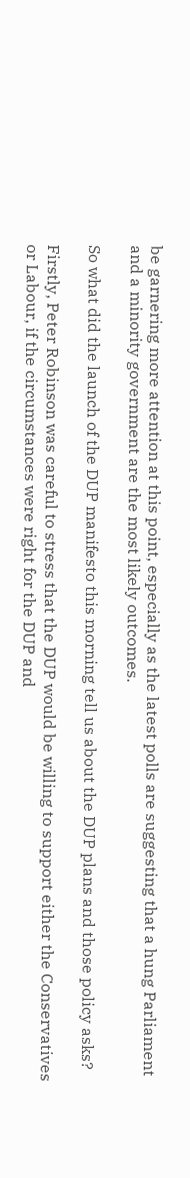be garnering more attention at this point, especially as the latest polls are suggesting that a hung Parliament and a minority government are the most likely outcomes.

So what did the launch of the DUP manifesto this morning tell us about the DUP plans and those policy asks?

Firstly, Peter Robinson was careful to stress that the DUP would be willing to support either the Conservatives or Labour, if the circumstances were right for the DUP and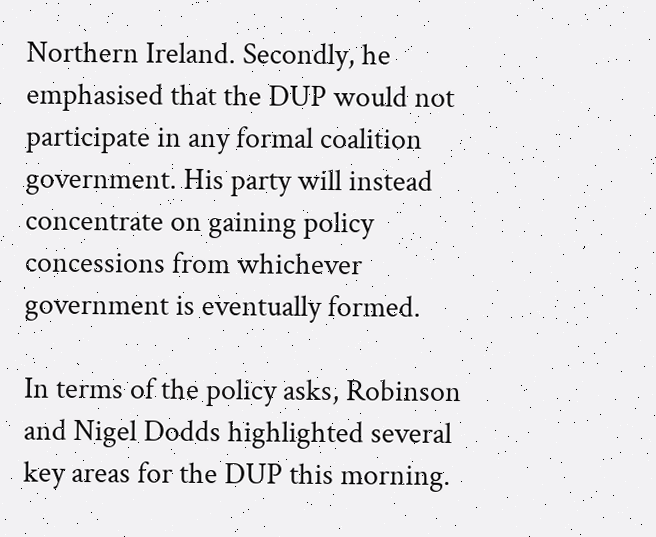Northern Ireland. Secondly, he emphasised that the DUP would not participate in any formal coalition government. His party will instead concentrate on gaining policy concessions from whichever government is eventually formed.

In terms of the policy asks, Robinson and Nigel Dodds highlighted several key areas for the DUP this morning.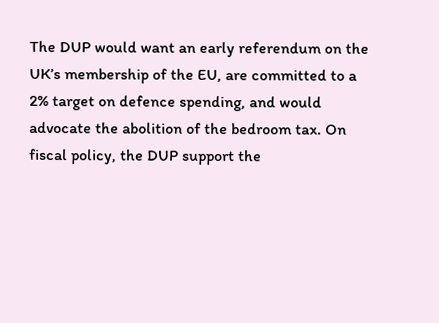The DUP would want an early referendum on the UK’s membership of the EU, are committed to a 2% target on defence spending, and would advocate the abolition of the bedroom tax. On fiscal policy, the DUP support the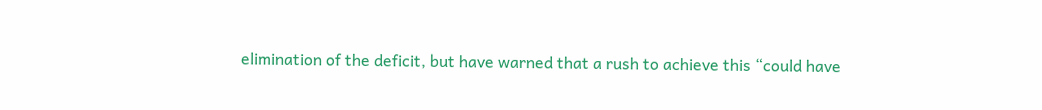elimination of the deficit, but have warned that a rush to achieve this “could have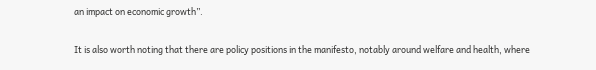an impact on economic growth”.

It is also worth noting that there are policy positions in the manifesto, notably around welfare and health, where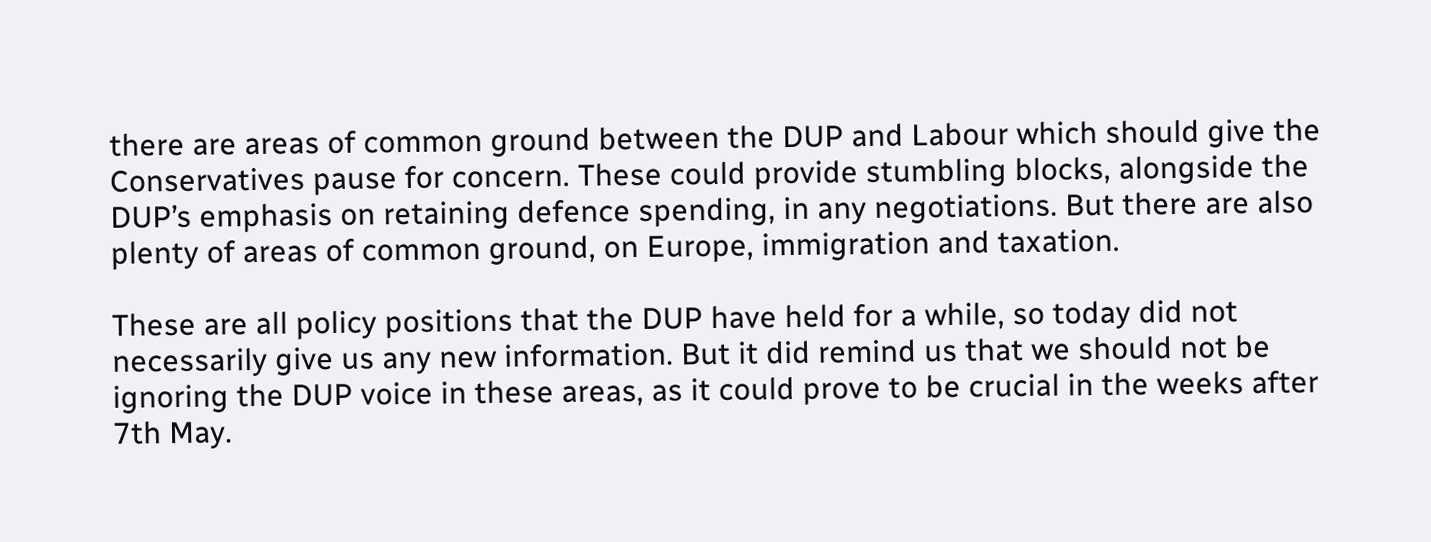there are areas of common ground between the DUP and Labour which should give the Conservatives pause for concern. These could provide stumbling blocks, alongside the DUP’s emphasis on retaining defence spending, in any negotiations. But there are also plenty of areas of common ground, on Europe, immigration and taxation.

These are all policy positions that the DUP have held for a while, so today did not necessarily give us any new information. But it did remind us that we should not be ignoring the DUP voice in these areas, as it could prove to be crucial in the weeks after 7th May.